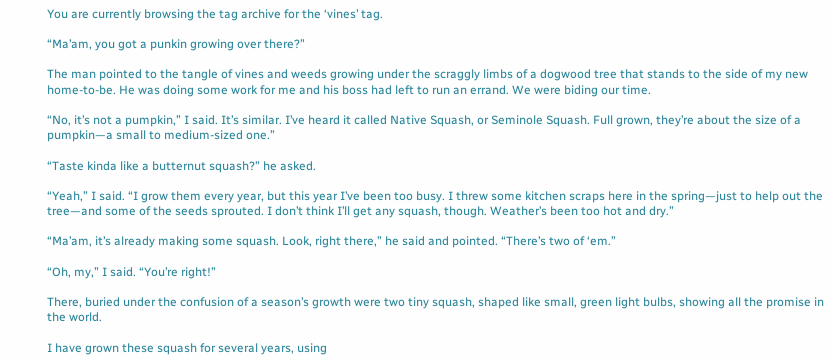You are currently browsing the tag archive for the ‘vines’ tag.

“Ma’am, you got a punkin growing over there?”

The man pointed to the tangle of vines and weeds growing under the scraggly limbs of a dogwood tree that stands to the side of my new home-to-be. He was doing some work for me and his boss had left to run an errand. We were biding our time.

“No, it’s not a pumpkin,” I said. It’s similar. I’ve heard it called Native Squash, or Seminole Squash. Full grown, they’re about the size of a pumpkin—a small to medium-sized one.”

“Taste kinda like a butternut squash?” he asked.

“Yeah,” I said. “I grow them every year, but this year I’ve been too busy. I threw some kitchen scraps here in the spring—just to help out the tree—and some of the seeds sprouted. I don’t think I’ll get any squash, though. Weather’s been too hot and dry.”

“Ma’am, it’s already making some squash. Look, right there,” he said and pointed. “There’s two of ‘em.”

“Oh, my,” I said. “You’re right!”

There, buried under the confusion of a season’s growth were two tiny squash, shaped like small, green light bulbs, showing all the promise in the world.

I have grown these squash for several years, using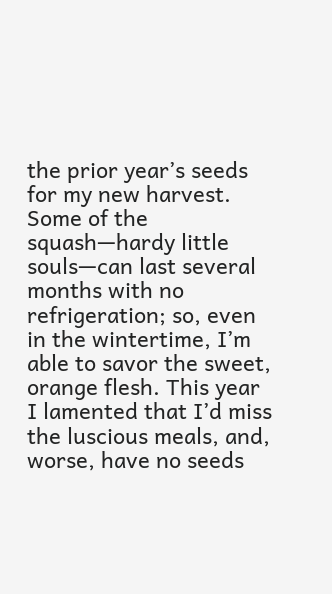the prior year’s seeds for my new harvest. Some of the squash—hardy little souls—can last several months with no refrigeration; so, even in the wintertime, I’m able to savor the sweet, orange flesh. This year I lamented that I’d miss the luscious meals, and, worse, have no seeds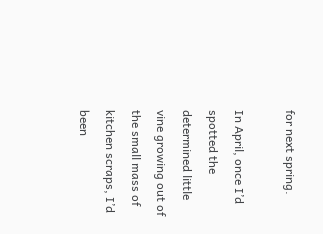for next spring.

In April, once I’d spotted the determined little vine growing out of the small mass of kitchen scraps, I’d been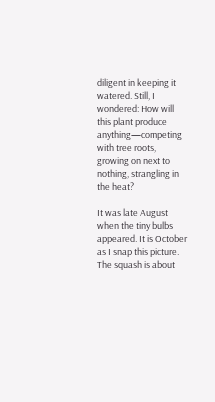diligent in keeping it watered. Still, I wondered: How will this plant produce anything—competing with tree roots, growing on next to nothing, strangling in the heat?

It was late August when the tiny bulbs appeared. It is October as I snap this picture. The squash is about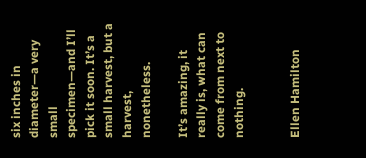six inches in diameter—a very small specimen—and I’ll pick it soon. It’s a small harvest, but a harvest, nonetheless.

It’s amazing, it really is, what can come from next to nothing.


Ellen Hamilton